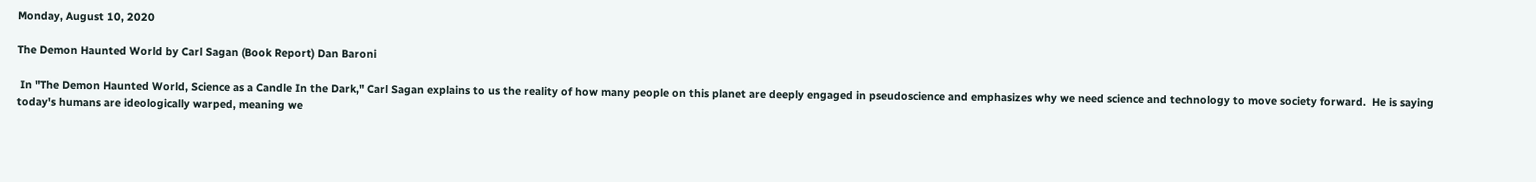Monday, August 10, 2020

The Demon Haunted World by Carl Sagan (Book Report) Dan Baroni

 In "The Demon Haunted World, Science as a Candle In the Dark," Carl Sagan explains to us the reality of how many people on this planet are deeply engaged in pseudoscience and emphasizes why we need science and technology to move society forward.  He is saying today's humans are ideologically warped, meaning we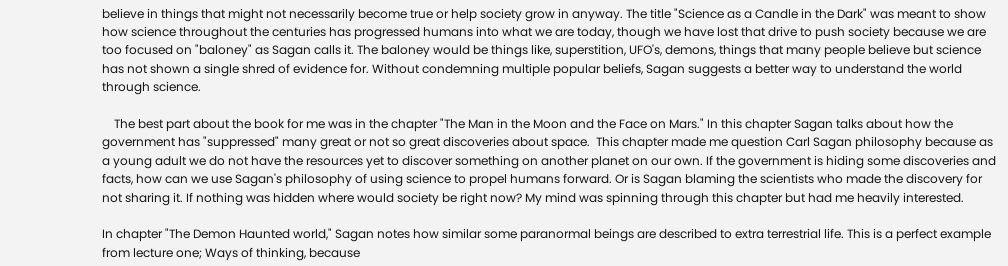believe in things that might not necessarily become true or help society grow in anyway. The title "Science as a Candle in the Dark" was meant to show how science throughout the centuries has progressed humans into what we are today, though we have lost that drive to push society because we are too focused on "baloney" as Sagan calls it. The baloney would be things like, superstition, UFO's, demons, things that many people believe but science has not shown a single shred of evidence for. Without condemning multiple popular beliefs, Sagan suggests a better way to understand the world through science.

    The best part about the book for me was in the chapter "The Man in the Moon and the Face on Mars." In this chapter Sagan talks about how the government has "suppressed" many great or not so great discoveries about space.  This chapter made me question Carl Sagan philosophy because as a young adult we do not have the resources yet to discover something on another planet on our own. If the government is hiding some discoveries and facts, how can we use Sagan's philosophy of using science to propel humans forward. Or is Sagan blaming the scientists who made the discovery for not sharing it. If nothing was hidden where would society be right now? My mind was spinning through this chapter but had me heavily interested.

In chapter "The Demon Haunted world," Sagan notes how similar some paranormal beings are described to extra terrestrial life. This is a perfect example from lecture one; Ways of thinking, because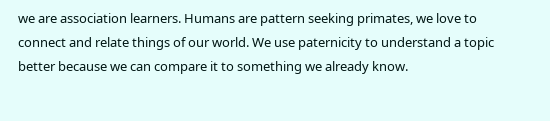we are association learners. Humans are pattern seeking primates, we love to connect and relate things of our world. We use paternicity to understand a topic better because we can compare it to something we already know.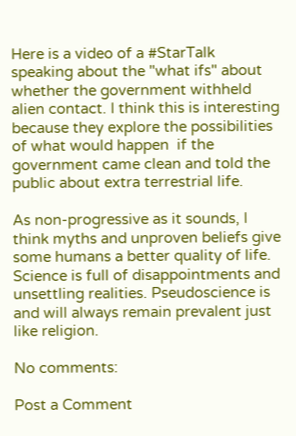Here is a video of a #StarTalk speaking about the "what ifs" about whether the government withheld alien contact. I think this is interesting because they explore the possibilities of what would happen  if the government came clean and told the public about extra terrestrial life.

As non-progressive as it sounds, I think myths and unproven beliefs give some humans a better quality of life. Science is full of disappointments and unsettling realities. Pseudoscience is and will always remain prevalent just like religion.

No comments:

Post a Comment